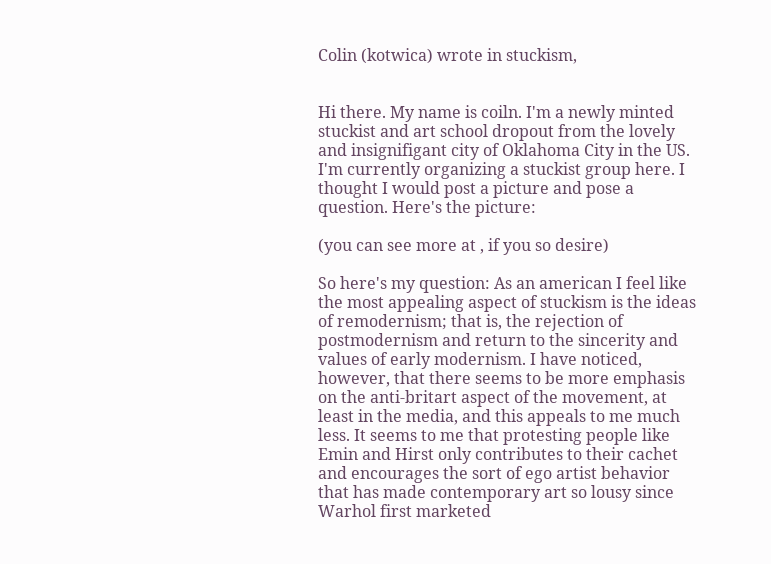Colin (kotwica) wrote in stuckism,


Hi there. My name is coiln. I'm a newly minted stuckist and art school dropout from the lovely and insignifigant city of Oklahoma City in the US. I'm currently organizing a stuckist group here. I thought I would post a picture and pose a question. Here's the picture:

(you can see more at , if you so desire)

So here's my question: As an american I feel like the most appealing aspect of stuckism is the ideas of remodernism; that is, the rejection of postmodernism and return to the sincerity and values of early modernism. I have noticed, however, that there seems to be more emphasis on the anti-britart aspect of the movement, at least in the media, and this appeals to me much less. It seems to me that protesting people like Emin and Hirst only contributes to their cachet and encourages the sort of ego artist behavior that has made contemporary art so lousy since Warhol first marketed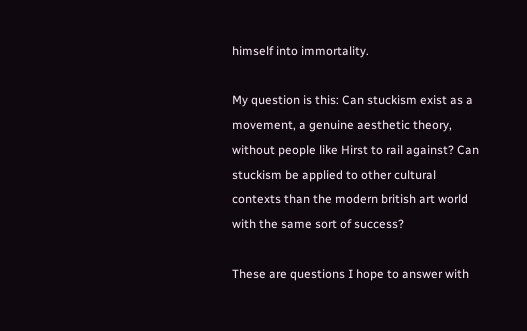himself into immortality.

My question is this: Can stuckism exist as a movement, a genuine aesthetic theory, without people like Hirst to rail against? Can stuckism be applied to other cultural contexts than the modern british art world with the same sort of success?

These are questions I hope to answer with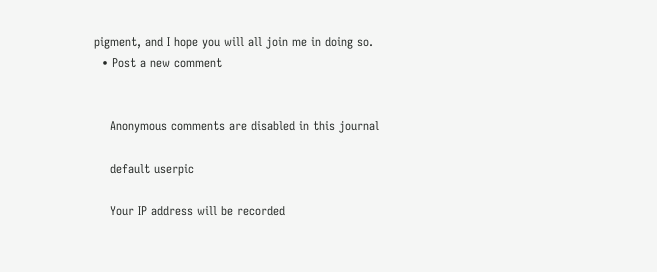pigment, and I hope you will all join me in doing so.
  • Post a new comment


    Anonymous comments are disabled in this journal

    default userpic

    Your IP address will be recorded